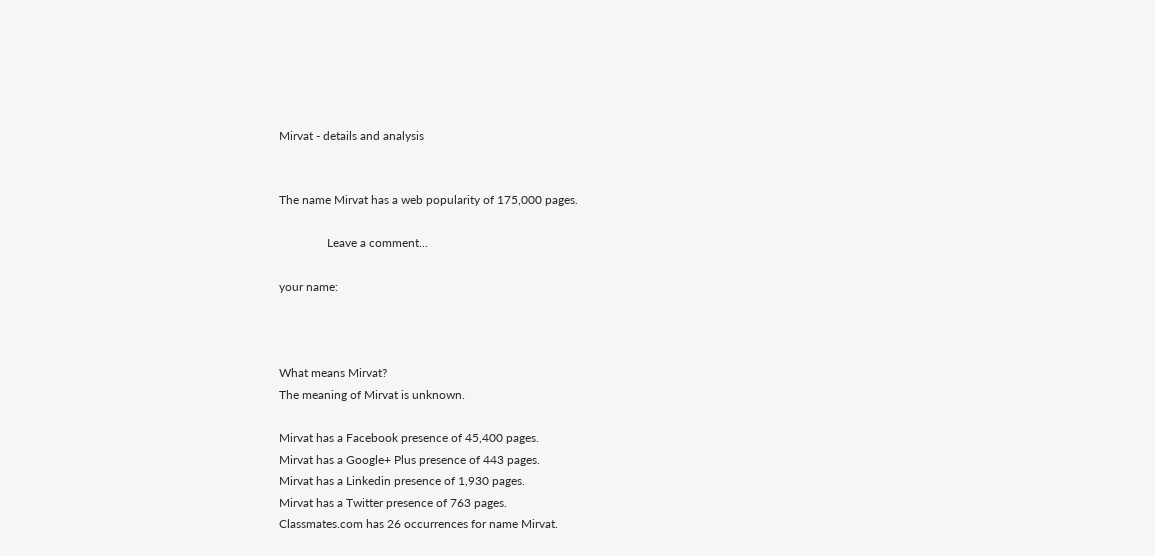Mirvat - details and analysis


The name Mirvat has a web popularity of 175,000 pages.

                Leave a comment...

your name:



What means Mirvat?
The meaning of Mirvat is unknown.

Mirvat has a Facebook presence of 45,400 pages.
Mirvat has a Google+ Plus presence of 443 pages.
Mirvat has a Linkedin presence of 1,930 pages.
Mirvat has a Twitter presence of 763 pages.
Classmates.com has 26 occurrences for name Mirvat.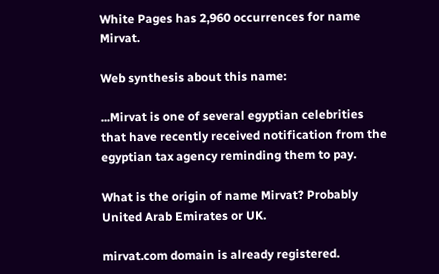White Pages has 2,960 occurrences for name Mirvat.

Web synthesis about this name:

...Mirvat is one of several egyptian celebrities that have recently received notification from the egyptian tax agency reminding them to pay.

What is the origin of name Mirvat? Probably United Arab Emirates or UK.

mirvat.com domain is already registered.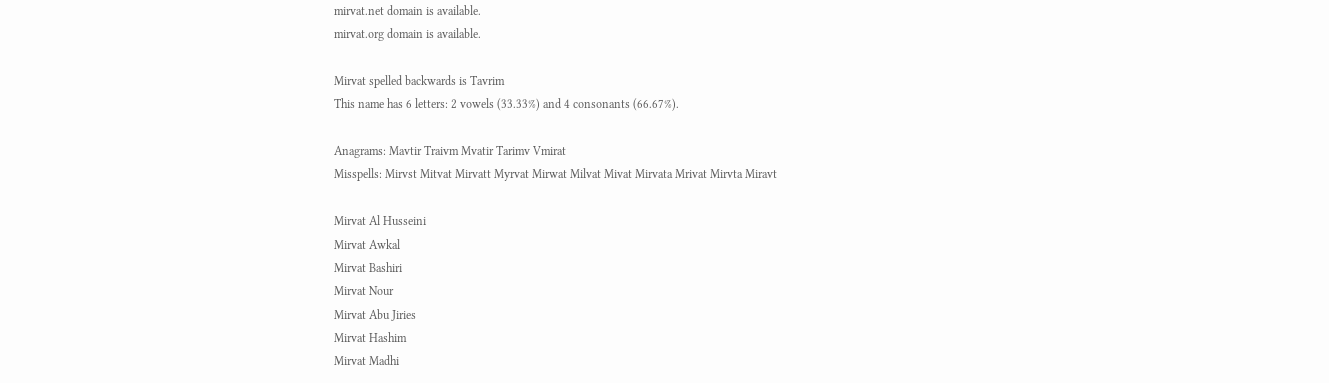mirvat.net domain is available.
mirvat.org domain is available.

Mirvat spelled backwards is Tavrim
This name has 6 letters: 2 vowels (33.33%) and 4 consonants (66.67%).

Anagrams: Mavtir Traivm Mvatir Tarimv Vmirat
Misspells: Mirvst Mitvat Mirvatt Myrvat Mirwat Milvat Mivat Mirvata Mrivat Mirvta Miravt

Mirvat Al Husseini
Mirvat Awkal
Mirvat Bashiri
Mirvat Nour
Mirvat Abu Jiries
Mirvat Hashim
Mirvat Madhi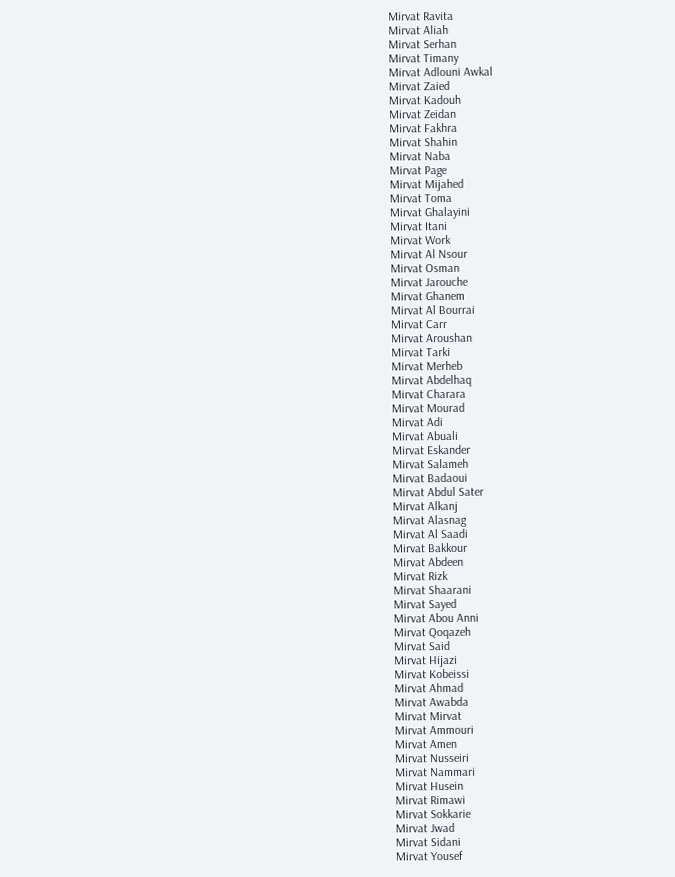Mirvat Ravita
Mirvat Aliah
Mirvat Serhan
Mirvat Timany
Mirvat Adlouni Awkal
Mirvat Zaied
Mirvat Kadouh
Mirvat Zeidan
Mirvat Fakhra
Mirvat Shahin
Mirvat Naba
Mirvat Page
Mirvat Mijahed
Mirvat Toma
Mirvat Ghalayini
Mirvat Itani
Mirvat Work
Mirvat Al Nsour
Mirvat Osman
Mirvat Jarouche
Mirvat Ghanem
Mirvat Al Bourrai
Mirvat Carr
Mirvat Aroushan
Mirvat Tarki
Mirvat Merheb
Mirvat Abdelhaq
Mirvat Charara
Mirvat Mourad
Mirvat Adi
Mirvat Abuali
Mirvat Eskander
Mirvat Salameh
Mirvat Badaoui
Mirvat Abdul Sater
Mirvat Alkanj
Mirvat Alasnag
Mirvat Al Saadi
Mirvat Bakkour
Mirvat Abdeen
Mirvat Rizk
Mirvat Shaarani
Mirvat Sayed
Mirvat Abou Anni
Mirvat Qoqazeh
Mirvat Said
Mirvat Hijazi
Mirvat Kobeissi
Mirvat Ahmad
Mirvat Awabda
Mirvat Mirvat
Mirvat Ammouri
Mirvat Amen
Mirvat Nusseiri
Mirvat Nammari
Mirvat Husein
Mirvat Rimawi
Mirvat Sokkarie
Mirvat Jwad
Mirvat Sidani
Mirvat Yousef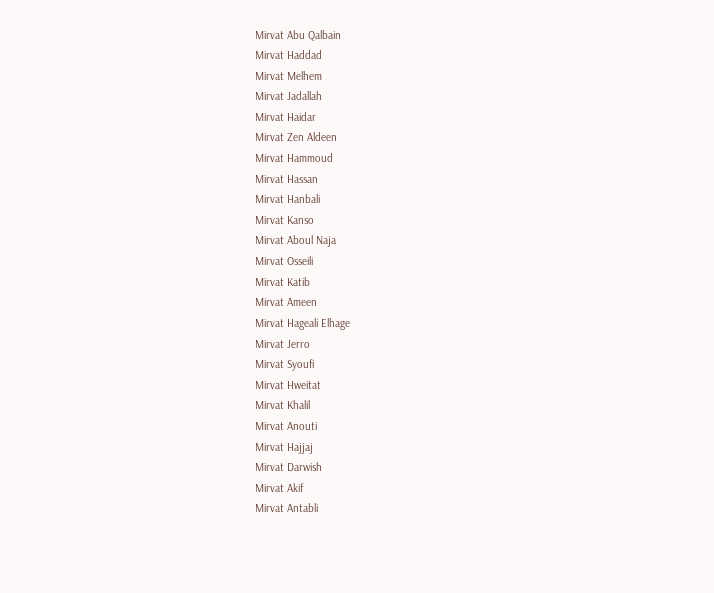Mirvat Abu Qalbain
Mirvat Haddad
Mirvat Melhem
Mirvat Jadallah
Mirvat Haidar
Mirvat Zen Aldeen
Mirvat Hammoud
Mirvat Hassan
Mirvat Hanbali
Mirvat Kanso
Mirvat Aboul Naja
Mirvat Osseili
Mirvat Katib
Mirvat Ameen
Mirvat Hageali Elhage
Mirvat Jerro
Mirvat Syoufi
Mirvat Hweitat
Mirvat Khalil
Mirvat Anouti
Mirvat Hajjaj
Mirvat Darwish
Mirvat Akif
Mirvat Antabli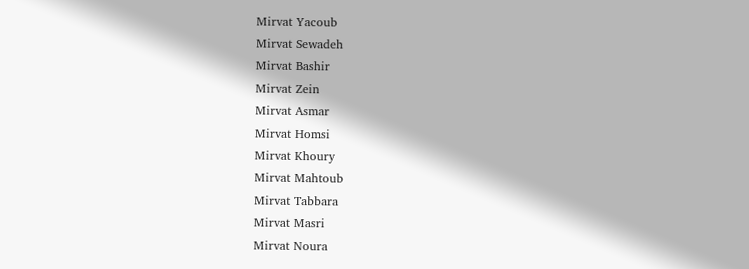Mirvat Yacoub
Mirvat Sewadeh
Mirvat Bashir
Mirvat Zein
Mirvat Asmar
Mirvat Homsi
Mirvat Khoury
Mirvat Mahtoub
Mirvat Tabbara
Mirvat Masri
Mirvat Noura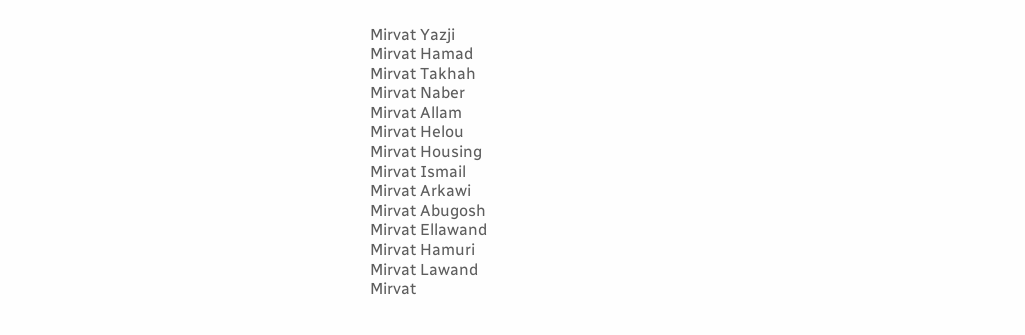Mirvat Yazji
Mirvat Hamad
Mirvat Takhah
Mirvat Naber
Mirvat Allam
Mirvat Helou
Mirvat Housing
Mirvat Ismail
Mirvat Arkawi
Mirvat Abugosh
Mirvat Ellawand
Mirvat Hamuri
Mirvat Lawand
Mirvat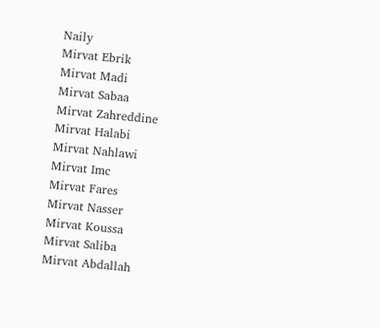Naily
Mirvat Ebrik
Mirvat Madi
Mirvat Sabaa
Mirvat Zahreddine
Mirvat Halabi
Mirvat Nahlawi
Mirvat Imc
Mirvat Fares
Mirvat Nasser
Mirvat Koussa
Mirvat Saliba
Mirvat Abdallah